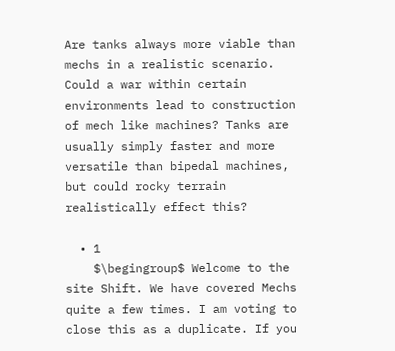Are tanks always more viable than mechs in a realistic scenario. Could a war within certain environments lead to construction of mech like machines? Tanks are usually simply faster and more versatile than bipedal machines, but could rocky terrain realistically effect this?

  • 1
    $\begingroup$ Welcome to the site Shift. We have covered Mechs quite a few times. I am voting to close this as a duplicate. If you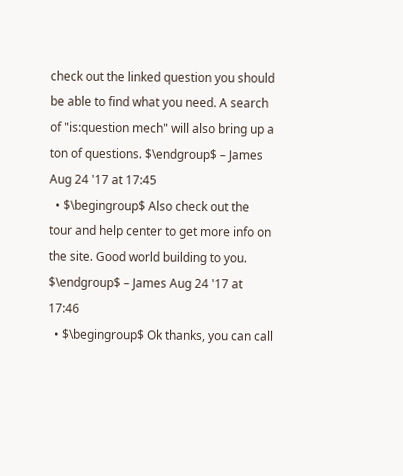check out the linked question you should be able to find what you need. A search of "is:question mech" will also bring up a ton of questions. $\endgroup$ – James Aug 24 '17 at 17:45
  • $\begingroup$ Also check out the tour and help center to get more info on the site. Good world building to you. $\endgroup$ – James Aug 24 '17 at 17:46
  • $\begingroup$ Ok thanks, you can call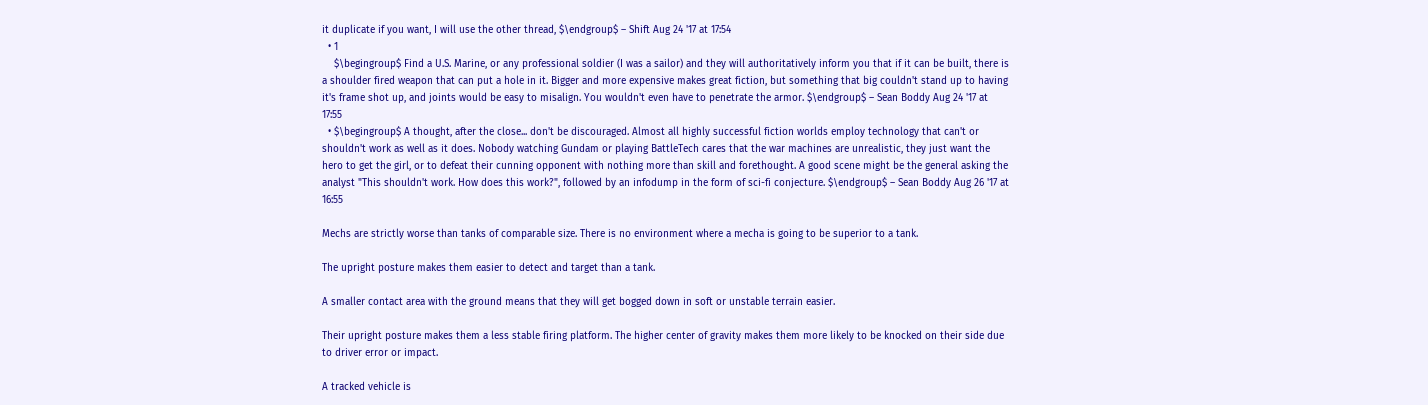it duplicate if you want, I will use the other thread, $\endgroup$ – Shift Aug 24 '17 at 17:54
  • 1
    $\begingroup$ Find a U.S. Marine, or any professional soldier (I was a sailor) and they will authoritatively inform you that if it can be built, there is a shoulder fired weapon that can put a hole in it. Bigger and more expensive makes great fiction, but something that big couldn't stand up to having it's frame shot up, and joints would be easy to misalign. You wouldn't even have to penetrate the armor. $\endgroup$ – Sean Boddy Aug 24 '17 at 17:55
  • $\begingroup$ A thought, after the close... don't be discouraged. Almost all highly successful fiction worlds employ technology that can't or shouldn't work as well as it does. Nobody watching Gundam or playing BattleTech cares that the war machines are unrealistic, they just want the hero to get the girl, or to defeat their cunning opponent with nothing more than skill and forethought. A good scene might be the general asking the analyst "This shouldn't work. How does this work?", followed by an infodump in the form of sci-fi conjecture. $\endgroup$ – Sean Boddy Aug 26 '17 at 16:55

Mechs are strictly worse than tanks of comparable size. There is no environment where a mecha is going to be superior to a tank.

The upright posture makes them easier to detect and target than a tank.

A smaller contact area with the ground means that they will get bogged down in soft or unstable terrain easier.

Their upright posture makes them a less stable firing platform. The higher center of gravity makes them more likely to be knocked on their side due to driver error or impact.

A tracked vehicle is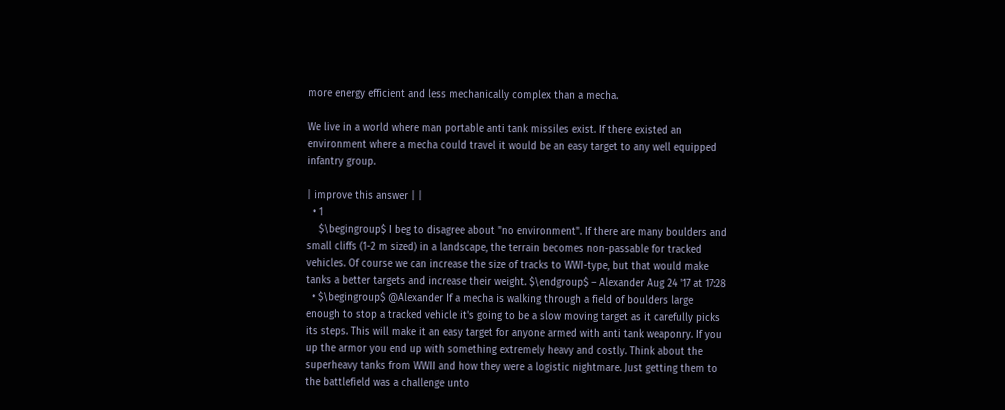more energy efficient and less mechanically complex than a mecha.

We live in a world where man portable anti tank missiles exist. If there existed an environment where a mecha could travel it would be an easy target to any well equipped infantry group.

| improve this answer | |
  • 1
    $\begingroup$ I beg to disagree about "no environment". If there are many boulders and small cliffs (1-2 m sized) in a landscape, the terrain becomes non-passable for tracked vehicles. Of course we can increase the size of tracks to WWI-type, but that would make tanks a better targets and increase their weight. $\endgroup$ – Alexander Aug 24 '17 at 17:28
  • $\begingroup$ @Alexander If a mecha is walking through a field of boulders large enough to stop a tracked vehicle it's going to be a slow moving target as it carefully picks its steps. This will make it an easy target for anyone armed with anti tank weaponry. If you up the armor you end up with something extremely heavy and costly. Think about the superheavy tanks from WWII and how they were a logistic nightmare. Just getting them to the battlefield was a challenge unto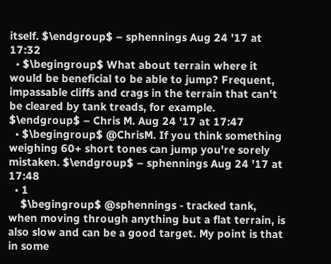itself. $\endgroup$ – sphennings Aug 24 '17 at 17:32
  • $\begingroup$ What about terrain where it would be beneficial to be able to jump? Frequent, impassable cliffs and crags in the terrain that can't be cleared by tank treads, for example. $\endgroup$ – Chris M. Aug 24 '17 at 17:47
  • $\begingroup$ @ChrisM. If you think something weighing 60+ short tones can jump you're sorely mistaken. $\endgroup$ – sphennings Aug 24 '17 at 17:48
  • 1
    $\begingroup$ @sphennings - tracked tank, when moving through anything but a flat terrain, is also slow and can be a good target. My point is that in some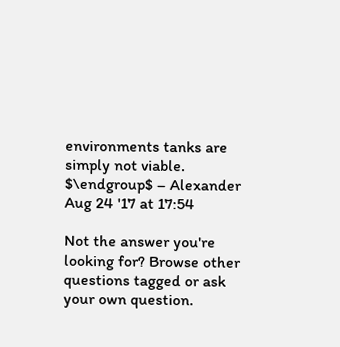environments tanks are simply not viable. $\endgroup$ – Alexander Aug 24 '17 at 17:54

Not the answer you're looking for? Browse other questions tagged or ask your own question.